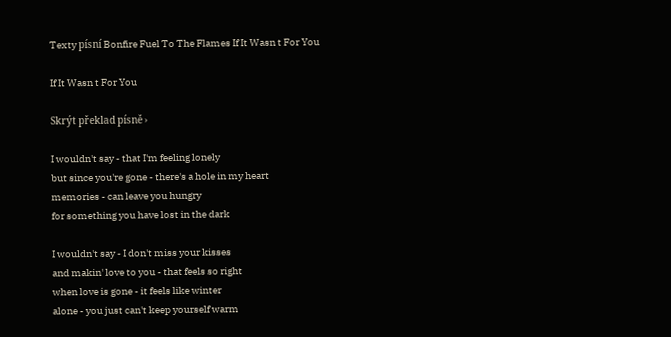Texty písní Bonfire Fuel To The Flames If It Wasn t For You

If It Wasn t For You

Skrýt překlad písně ›

I wouldn't say - that I'm feeling lonely
but since you're gone - there's a hole in my heart
memories - can leave you hungry
for something you have lost in the dark

I wouldn't say - I don't miss your kisses
and makin' love to you - that feels so right
when love is gone - it feels like winter
alone - you just can't keep yourself warm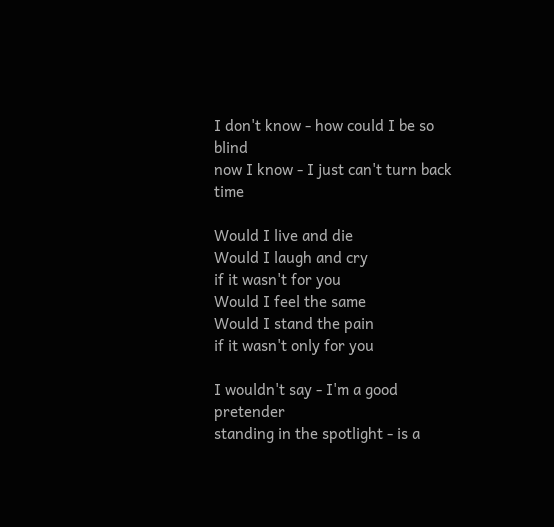I don't know - how could I be so blind
now I know - I just can't turn back time

Would I live and die
Would I laugh and cry
if it wasn't for you
Would I feel the same
Would I stand the pain
if it wasn't only for you

I wouldn't say - I'm a good pretender
standing in the spotlight - is a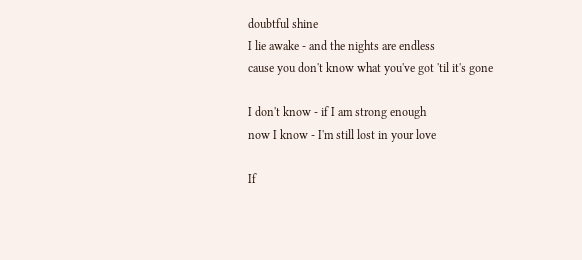doubtful shine
I lie awake - and the nights are endless
cause you don't know what you've got 'til it's gone

I don't know - if I am strong enough
now I know - I'm still lost in your love

If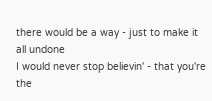there would be a way - just to make it all undone
I would never stop believin' - that you're the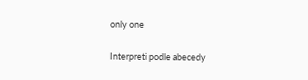only one

Interpreti podle abecedy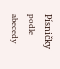Písničky podle abecedy